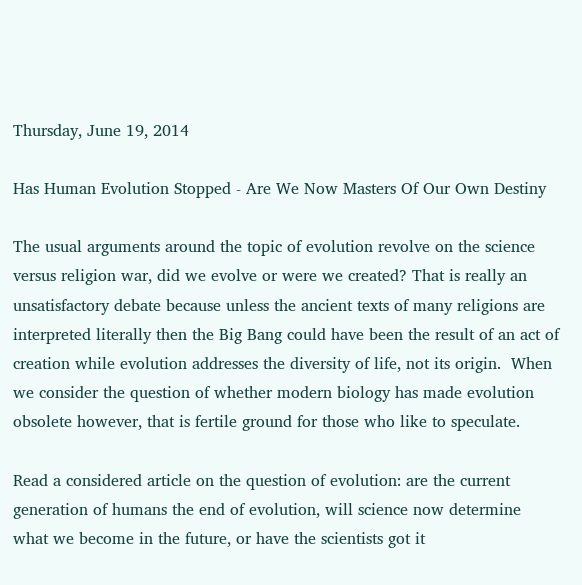Thursday, June 19, 2014

Has Human Evolution Stopped - Are We Now Masters Of Our Own Destiny

The usual arguments around the topic of evolution revolve on the science versus religion war, did we evolve or were we created? That is really an unsatisfactory debate because unless the ancient texts of many religions are interpreted literally then the Big Bang could have been the result of an act of creation while evolution addresses the diversity of life, not its origin.  When we consider the question of whether modern biology has made evolution obsolete however, that is fertile ground for those who like to speculate.

Read a considered article on the question of evolution: are the current generation of humans the end of evolution, will science now determine what we become in the future, or have the scientists got it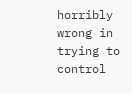horribly wrong in trying to control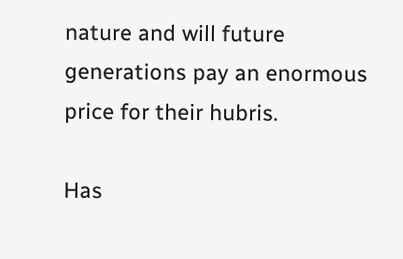nature and will future generations pay an enormous price for their hubris.

Has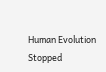Human Evolution Stopped